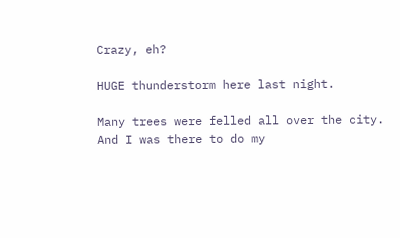Crazy, eh?

HUGE thunderstorm here last night.

Many trees were felled all over the city.  And I was there to do my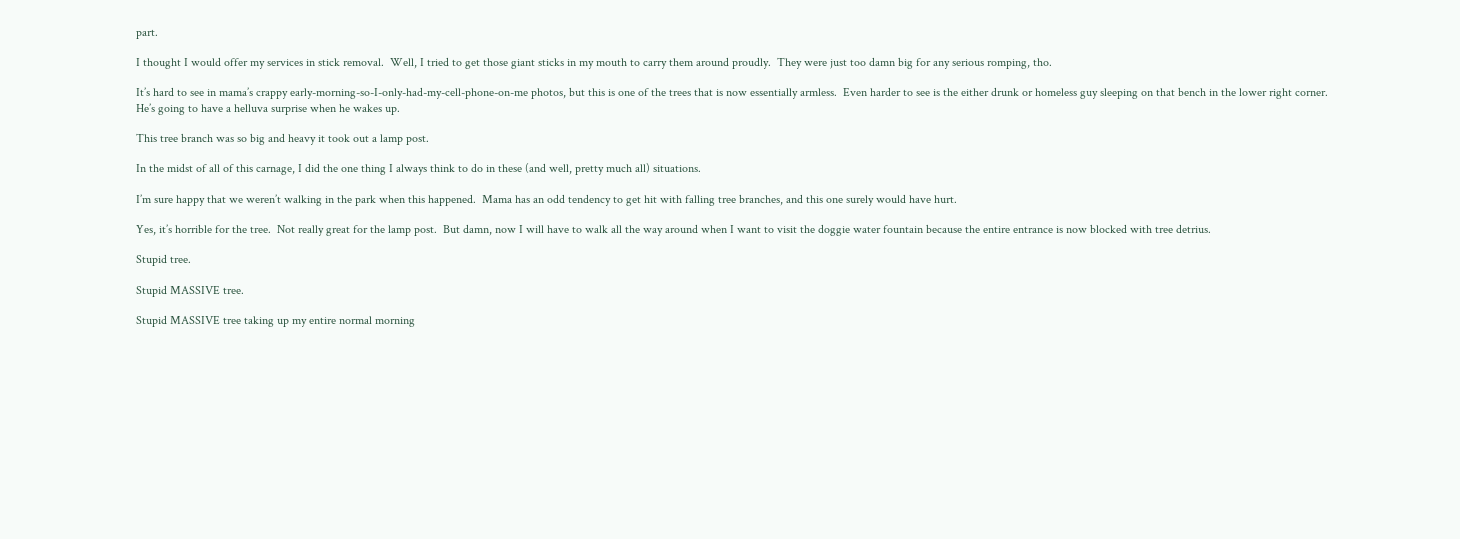part.

I thought I would offer my services in stick removal.  Well, I tried to get those giant sticks in my mouth to carry them around proudly.  They were just too damn big for any serious romping, tho.

It’s hard to see in mama’s crappy early-morning-so-I-only-had-my-cell-phone-on-me photos, but this is one of the trees that is now essentially armless.  Even harder to see is the either drunk or homeless guy sleeping on that bench in the lower right corner.  He’s going to have a helluva surprise when he wakes up.

This tree branch was so big and heavy it took out a lamp post.

In the midst of all of this carnage, I did the one thing I always think to do in these (and well, pretty much all) situations.

I’m sure happy that we weren’t walking in the park when this happened.  Mama has an odd tendency to get hit with falling tree branches, and this one surely would have hurt.

Yes, it’s horrible for the tree.  Not really great for the lamp post.  But damn, now I will have to walk all the way around when I want to visit the doggie water fountain because the entire entrance is now blocked with tree detrius.

Stupid tree.

Stupid MASSIVE tree.

Stupid MASSIVE tree taking up my entire normal morning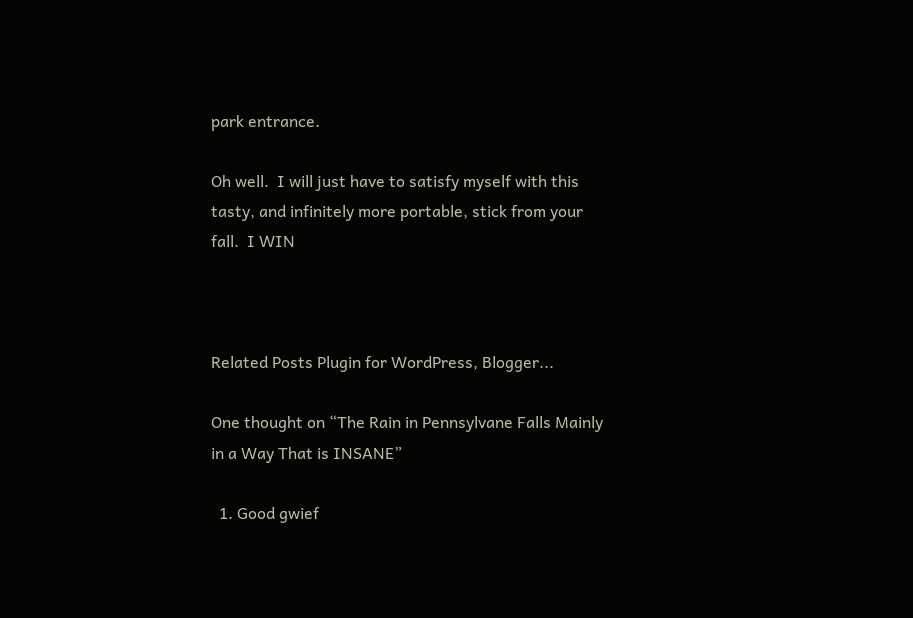park entrance.

Oh well.  I will just have to satisfy myself with this tasty, and infinitely more portable, stick from your fall.  I WIN



Related Posts Plugin for WordPress, Blogger...

One thought on “The Rain in Pennsylvane Falls Mainly in a Way That is INSANE”

  1. Good gwief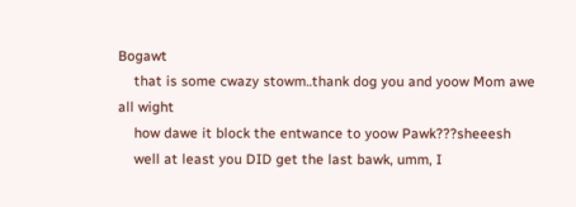Bogawt
    that is some cwazy stowm..thank dog you and yoow Mom awe all wight
    how dawe it block the entwance to yoow Pawk???sheeesh
    well at least you DID get the last bawk, umm, I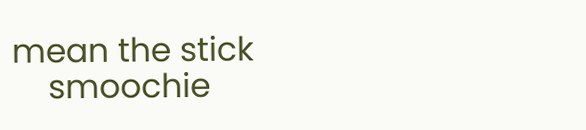mean the stick
    smoochie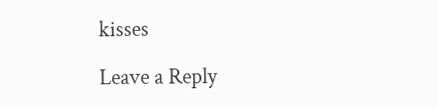kisses

Leave a Reply